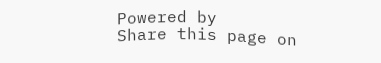Powered by
Share this page on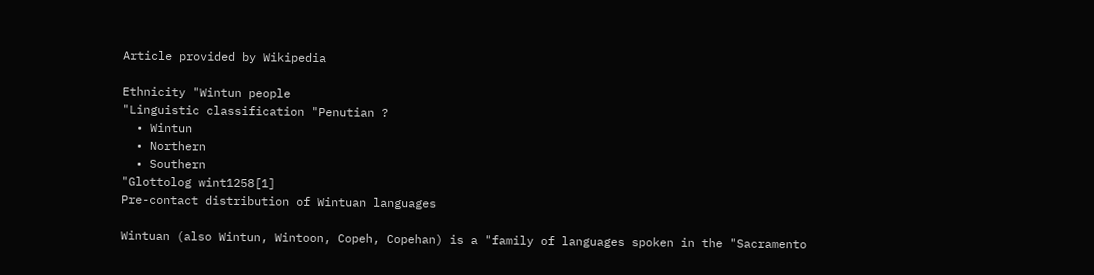Article provided by Wikipedia

Ethnicity "Wintun people
"Linguistic classification "Penutian ?
  • Wintun
  • Northern
  • Southern
"Glottolog wint1258[1]
Pre-contact distribution of Wintuan languages

Wintuan (also Wintun, Wintoon, Copeh, Copehan) is a "family of languages spoken in the "Sacramento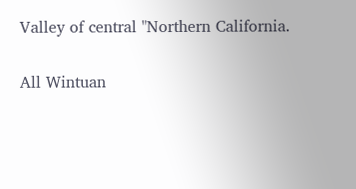Valley of central "Northern California.

All Wintuan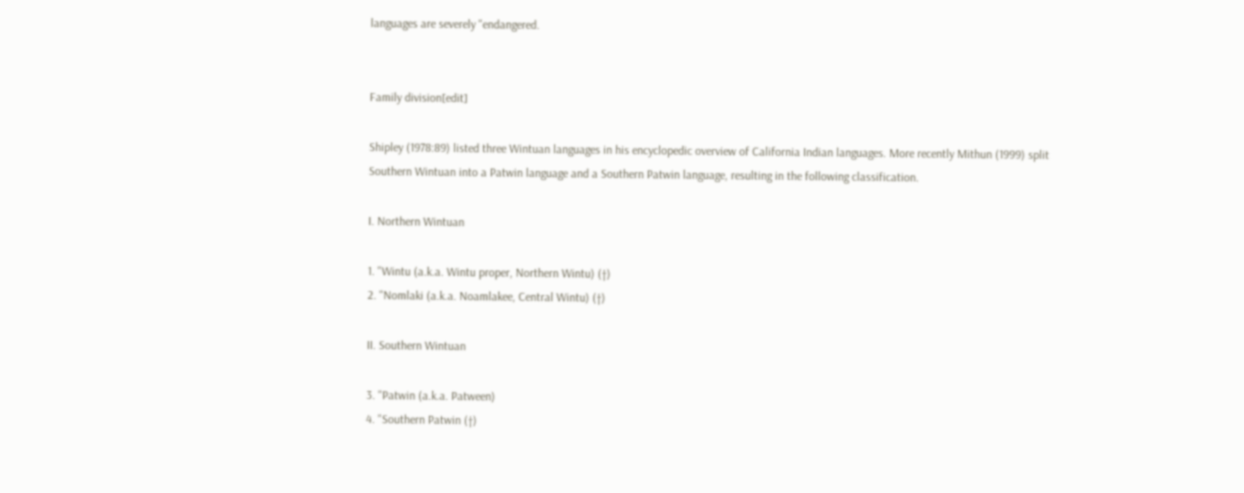languages are severely "endangered.


Family division[edit]

Shipley (1978:89) listed three Wintuan languages in his encyclopedic overview of California Indian languages. More recently Mithun (1999) split Southern Wintuan into a Patwin language and a Southern Patwin language, resulting in the following classification.

I. Northern Wintuan

1. "Wintu (a.k.a. Wintu proper, Northern Wintu) (†)
2. "Nomlaki (a.k.a. Noamlakee, Central Wintu) (†)

II. Southern Wintuan

3. "Patwin (a.k.a. Patween)
4. "Southern Patwin (†)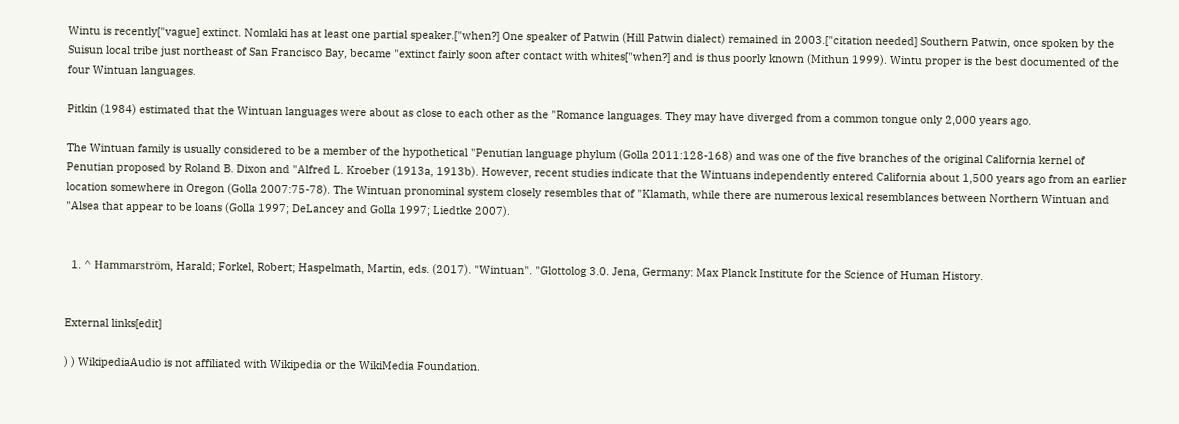Wintu is recently["vague] extinct. Nomlaki has at least one partial speaker.["when?] One speaker of Patwin (Hill Patwin dialect) remained in 2003.["citation needed] Southern Patwin, once spoken by the Suisun local tribe just northeast of San Francisco Bay, became "extinct fairly soon after contact with whites["when?] and is thus poorly known (Mithun 1999). Wintu proper is the best documented of the four Wintuan languages.

Pitkin (1984) estimated that the Wintuan languages were about as close to each other as the "Romance languages. They may have diverged from a common tongue only 2,000 years ago.

The Wintuan family is usually considered to be a member of the hypothetical "Penutian language phylum (Golla 2011:128-168) and was one of the five branches of the original California kernel of Penutian proposed by Roland B. Dixon and "Alfred L. Kroeber (1913a, 1913b). However, recent studies indicate that the Wintuans independently entered California about 1,500 years ago from an earlier location somewhere in Oregon (Golla 2007:75-78). The Wintuan pronominal system closely resembles that of "Klamath, while there are numerous lexical resemblances between Northern Wintuan and "Alsea that appear to be loans (Golla 1997; DeLancey and Golla 1997; Liedtke 2007).


  1. ^ Hammarström, Harald; Forkel, Robert; Haspelmath, Martin, eds. (2017). "Wintuan". "Glottolog 3.0. Jena, Germany: Max Planck Institute for the Science of Human History.


External links[edit]

) ) WikipediaAudio is not affiliated with Wikipedia or the WikiMedia Foundation.